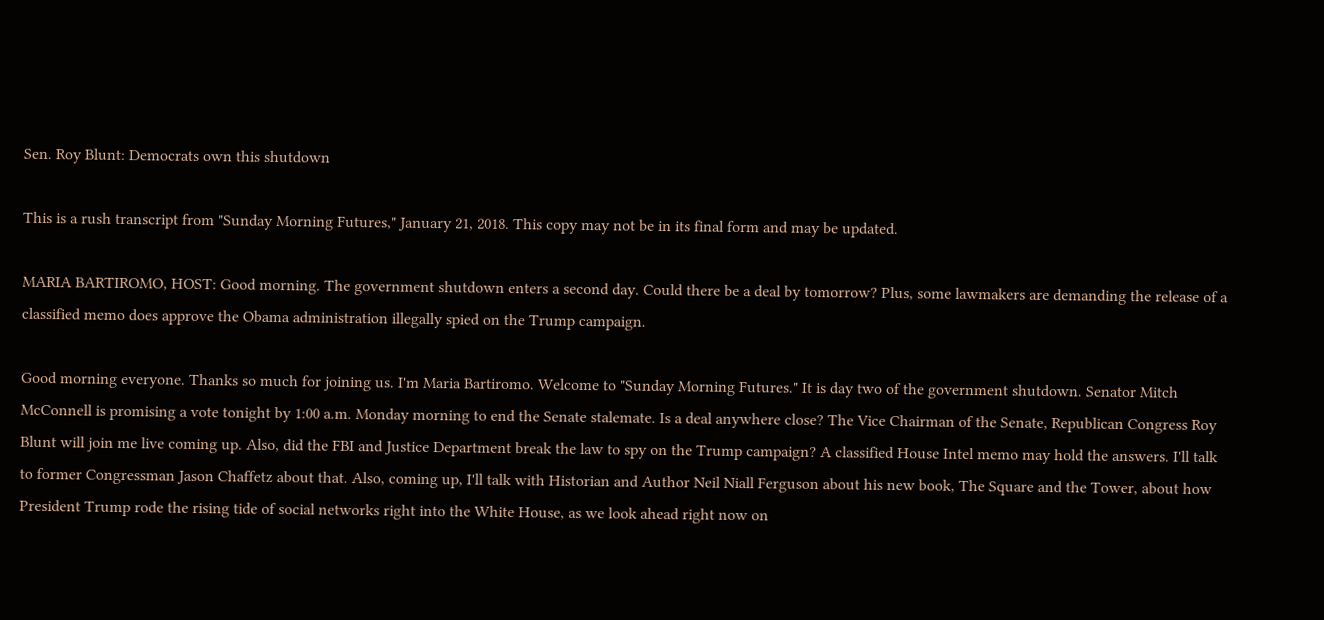Sen. Roy Blunt: Democrats own this shutdown

This is a rush transcript from "Sunday Morning Futures," January 21, 2018. This copy may not be in its final form and may be updated.

MARIA BARTIROMO, HOST: Good morning. The government shutdown enters a second day. Could there be a deal by tomorrow? Plus, some lawmakers are demanding the release of a classified memo does approve the Obama administration illegally spied on the Trump campaign.

Good morning everyone. Thanks so much for joining us. I'm Maria Bartiromo. Welcome to "Sunday Morning Futures." It is day two of the government shutdown. Senator Mitch McConnell is promising a vote tonight by 1:00 a.m. Monday morning to end the Senate stalemate. Is a deal anywhere close? The Vice Chairman of the Senate, Republican Congress Roy Blunt will join me live coming up. Also, did the FBI and Justice Department break the law to spy on the Trump campaign? A classified House Intel memo may hold the answers. I'll talk to former Congressman Jason Chaffetz about that. Also, coming up, I'll talk with Historian and Author Neil Niall Ferguson about his new book, The Square and the Tower, about how President Trump rode the rising tide of social networks right into the White House, as we look ahead right now on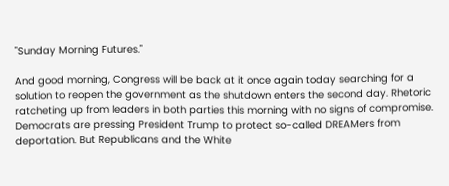"Sunday Morning Futures."

And good morning, Congress will be back at it once again today searching for a solution to reopen the government as the shutdown enters the second day. Rhetoric ratcheting up from leaders in both parties this morning with no signs of compromise. Democrats are pressing President Trump to protect so-called DREAMers from deportation. But Republicans and the White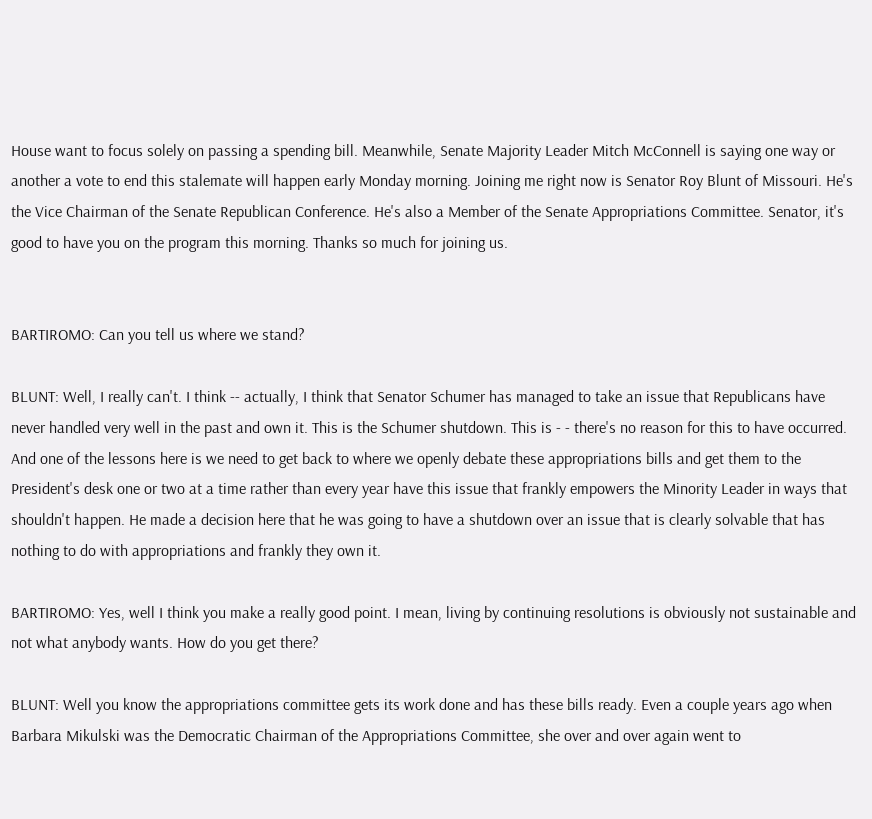House want to focus solely on passing a spending bill. Meanwhile, Senate Majority Leader Mitch McConnell is saying one way or another a vote to end this stalemate will happen early Monday morning. Joining me right now is Senator Roy Blunt of Missouri. He's the Vice Chairman of the Senate Republican Conference. He's also a Member of the Senate Appropriations Committee. Senator, it's good to have you on the program this morning. Thanks so much for joining us.


BARTIROMO: Can you tell us where we stand?

BLUNT: Well, I really can't. I think -- actually, I think that Senator Schumer has managed to take an issue that Republicans have never handled very well in the past and own it. This is the Schumer shutdown. This is - - there's no reason for this to have occurred. And one of the lessons here is we need to get back to where we openly debate these appropriations bills and get them to the President's desk one or two at a time rather than every year have this issue that frankly empowers the Minority Leader in ways that shouldn't happen. He made a decision here that he was going to have a shutdown over an issue that is clearly solvable that has nothing to do with appropriations and frankly they own it.

BARTIROMO: Yes, well I think you make a really good point. I mean, living by continuing resolutions is obviously not sustainable and not what anybody wants. How do you get there?

BLUNT: Well you know the appropriations committee gets its work done and has these bills ready. Even a couple years ago when Barbara Mikulski was the Democratic Chairman of the Appropriations Committee, she over and over again went to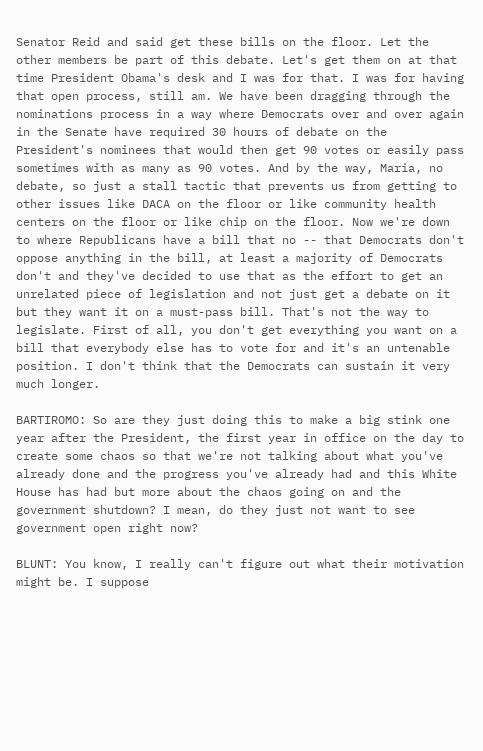Senator Reid and said get these bills on the floor. Let the other members be part of this debate. Let's get them on at that time President Obama's desk and I was for that. I was for having that open process, still am. We have been dragging through the nominations process in a way where Democrats over and over again in the Senate have required 30 hours of debate on the President's nominees that would then get 90 votes or easily pass sometimes with as many as 90 votes. And by the way, Maria, no debate, so just a stall tactic that prevents us from getting to other issues like DACA on the floor or like community health centers on the floor or like chip on the floor. Now we're down to where Republicans have a bill that no -- that Democrats don't oppose anything in the bill, at least a majority of Democrats don't and they've decided to use that as the effort to get an unrelated piece of legislation and not just get a debate on it but they want it on a must-pass bill. That's not the way to legislate. First of all, you don't get everything you want on a bill that everybody else has to vote for and it's an untenable position. I don't think that the Democrats can sustain it very much longer.

BARTIROMO: So are they just doing this to make a big stink one year after the President, the first year in office on the day to create some chaos so that we're not talking about what you've already done and the progress you've already had and this White House has had but more about the chaos going on and the government shutdown? I mean, do they just not want to see government open right now?

BLUNT: You know, I really can't figure out what their motivation might be. I suppose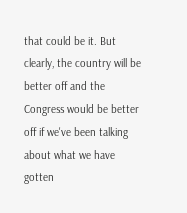that could be it. But clearly, the country will be better off and the Congress would be better off if we've been talking about what we have gotten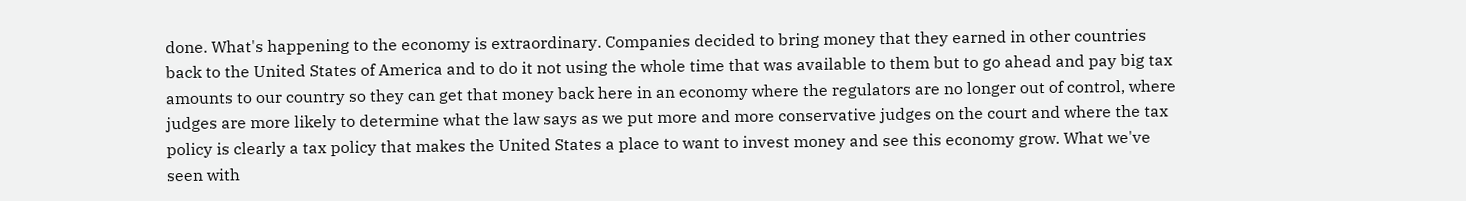done. What's happening to the economy is extraordinary. Companies decided to bring money that they earned in other countries back to the United States of America and to do it not using the whole time that was available to them but to go ahead and pay big tax amounts to our country so they can get that money back here in an economy where the regulators are no longer out of control, where judges are more likely to determine what the law says as we put more and more conservative judges on the court and where the tax policy is clearly a tax policy that makes the United States a place to want to invest money and see this economy grow. What we've seen with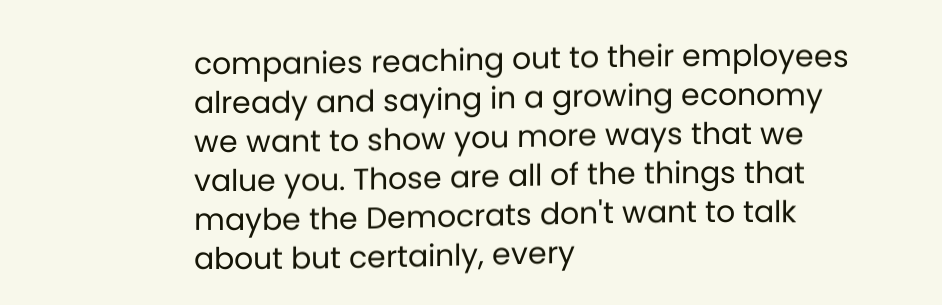companies reaching out to their employees already and saying in a growing economy we want to show you more ways that we value you. Those are all of the things that maybe the Democrats don't want to talk about but certainly, every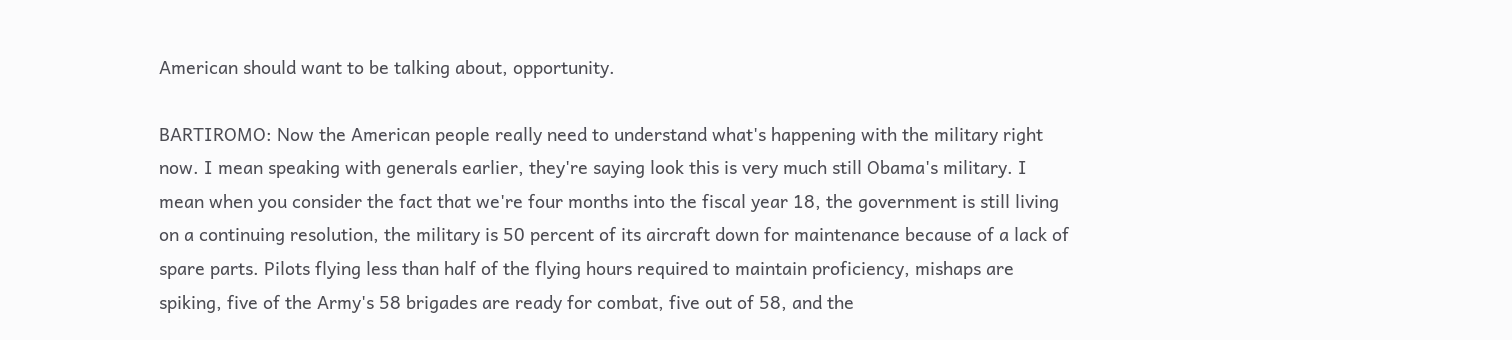American should want to be talking about, opportunity.

BARTIROMO: Now the American people really need to understand what's happening with the military right now. I mean speaking with generals earlier, they're saying look this is very much still Obama's military. I mean when you consider the fact that we're four months into the fiscal year 18, the government is still living on a continuing resolution, the military is 50 percent of its aircraft down for maintenance because of a lack of spare parts. Pilots flying less than half of the flying hours required to maintain proficiency, mishaps are spiking, five of the Army's 58 brigades are ready for combat, five out of 58, and the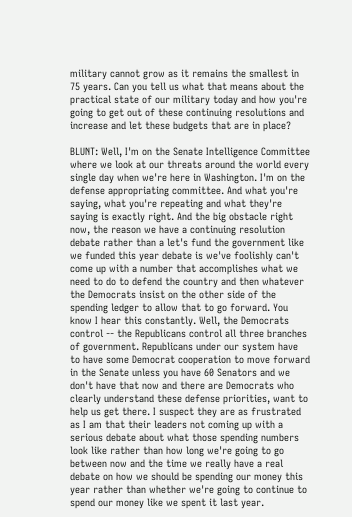military cannot grow as it remains the smallest in 75 years. Can you tell us what that means about the practical state of our military today and how you're going to get out of these continuing resolutions and increase and let these budgets that are in place?

BLUNT: Well, I'm on the Senate Intelligence Committee where we look at our threats around the world every single day when we're here in Washington. I'm on the defense appropriating committee. And what you're saying, what you're repeating and what they're saying is exactly right. And the big obstacle right now, the reason we have a continuing resolution debate rather than a let's fund the government like we funded this year debate is we've foolishly can't come up with a number that accomplishes what we need to do to defend the country and then whatever the Democrats insist on the other side of the spending ledger to allow that to go forward. You know I hear this constantly. Well, the Democrats control -- the Republicans control all three branches of government. Republicans under our system have to have some Democrat cooperation to move forward in the Senate unless you have 60 Senators and we don't have that now and there are Democrats who clearly understand these defense priorities, want to help us get there. I suspect they are as frustrated as I am that their leaders not coming up with a serious debate about what those spending numbers look like rather than how long we're going to go between now and the time we really have a real debate on how we should be spending our money this year rather than whether we're going to continue to spend our money like we spent it last year.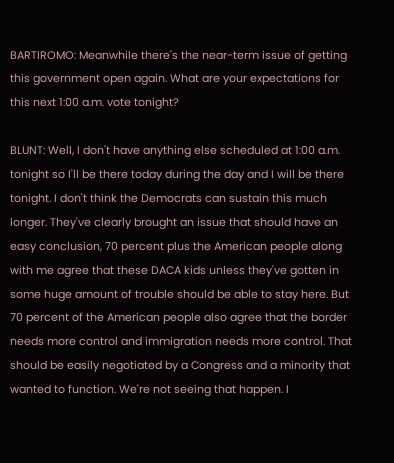BARTIROMO: Meanwhile there's the near-term issue of getting this government open again. What are your expectations for this next 1:00 a.m. vote tonight?

BLUNT: Well, I don't have anything else scheduled at 1:00 a.m. tonight so I'll be there today during the day and I will be there tonight. I don't think the Democrats can sustain this much longer. They've clearly brought an issue that should have an easy conclusion, 70 percent plus the American people along with me agree that these DACA kids unless they've gotten in some huge amount of trouble should be able to stay here. But 70 percent of the American people also agree that the border needs more control and immigration needs more control. That should be easily negotiated by a Congress and a minority that wanted to function. We're not seeing that happen. I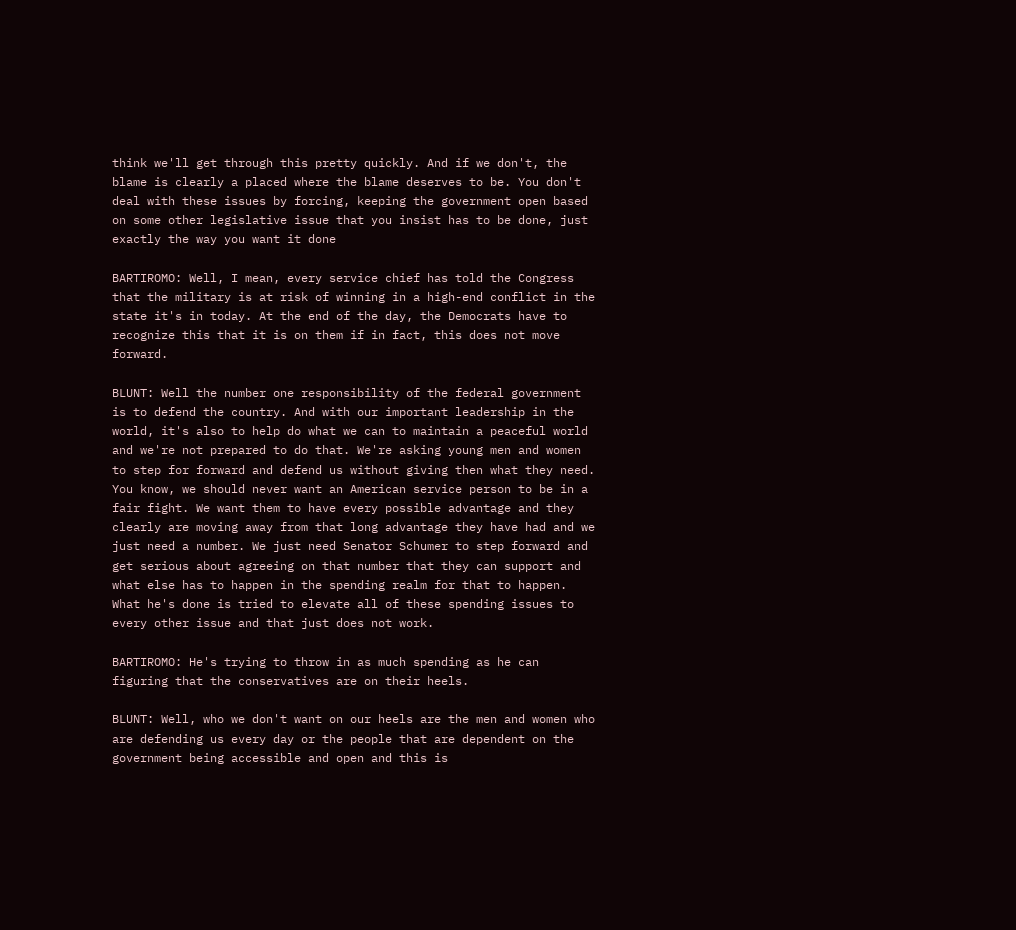think we'll get through this pretty quickly. And if we don't, the blame is clearly a placed where the blame deserves to be. You don't deal with these issues by forcing, keeping the government open based on some other legislative issue that you insist has to be done, just exactly the way you want it done

BARTIROMO: Well, I mean, every service chief has told the Congress that the military is at risk of winning in a high-end conflict in the state it's in today. At the end of the day, the Democrats have to recognize this that it is on them if in fact, this does not move forward.

BLUNT: Well the number one responsibility of the federal government is to defend the country. And with our important leadership in the world, it's also to help do what we can to maintain a peaceful world and we're not prepared to do that. We're asking young men and women to step for forward and defend us without giving then what they need. You know, we should never want an American service person to be in a fair fight. We want them to have every possible advantage and they clearly are moving away from that long advantage they have had and we just need a number. We just need Senator Schumer to step forward and get serious about agreeing on that number that they can support and what else has to happen in the spending realm for that to happen. What he's done is tried to elevate all of these spending issues to every other issue and that just does not work.

BARTIROMO: He's trying to throw in as much spending as he can figuring that the conservatives are on their heels.

BLUNT: Well, who we don't want on our heels are the men and women who are defending us every day or the people that are dependent on the government being accessible and open and this is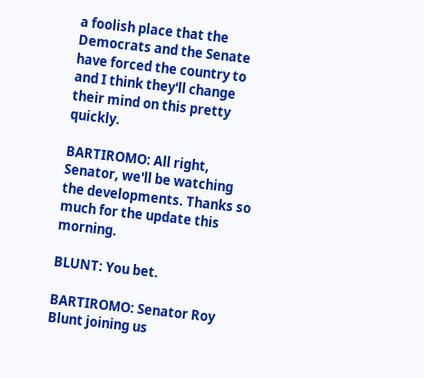a foolish place that the Democrats and the Senate have forced the country to and I think they'll change their mind on this pretty quickly.

BARTIROMO: All right, Senator, we'll be watching the developments. Thanks so much for the update this morning.

BLUNT: You bet.

BARTIROMO: Senator Roy Blunt joining us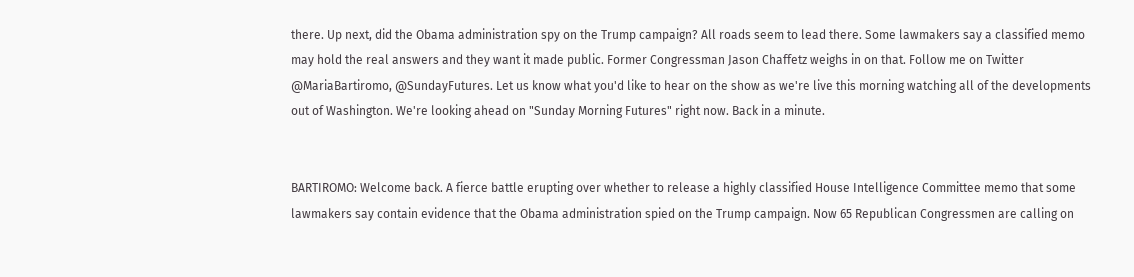there. Up next, did the Obama administration spy on the Trump campaign? All roads seem to lead there. Some lawmakers say a classified memo may hold the real answers and they want it made public. Former Congressman Jason Chaffetz weighs in on that. Follow me on Twitter @MariaBartiromo, @SundayFutures. Let us know what you'd like to hear on the show as we're live this morning watching all of the developments out of Washington. We're looking ahead on "Sunday Morning Futures" right now. Back in a minute.


BARTIROMO: Welcome back. A fierce battle erupting over whether to release a highly classified House Intelligence Committee memo that some lawmakers say contain evidence that the Obama administration spied on the Trump campaign. Now 65 Republican Congressmen are calling on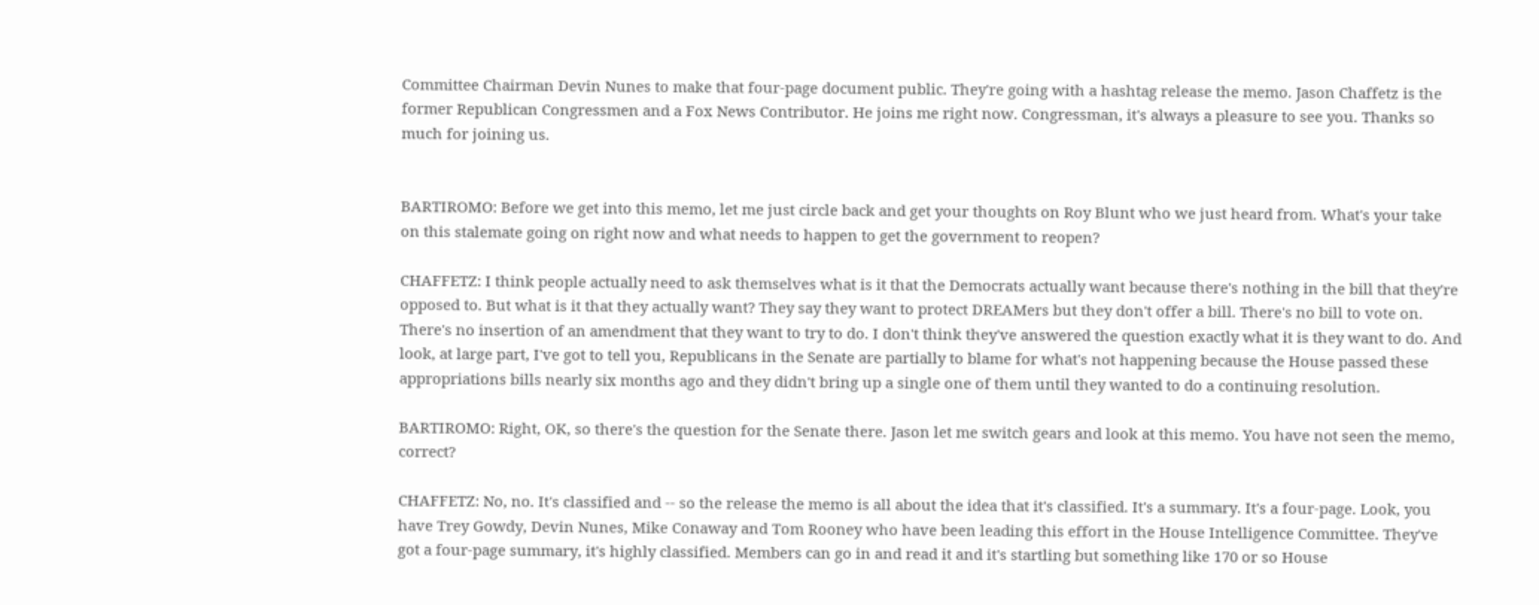Committee Chairman Devin Nunes to make that four-page document public. They're going with a hashtag release the memo. Jason Chaffetz is the former Republican Congressmen and a Fox News Contributor. He joins me right now. Congressman, it's always a pleasure to see you. Thanks so much for joining us.


BARTIROMO: Before we get into this memo, let me just circle back and get your thoughts on Roy Blunt who we just heard from. What's your take on this stalemate going on right now and what needs to happen to get the government to reopen?

CHAFFETZ: I think people actually need to ask themselves what is it that the Democrats actually want because there's nothing in the bill that they're opposed to. But what is it that they actually want? They say they want to protect DREAMers but they don't offer a bill. There's no bill to vote on. There's no insertion of an amendment that they want to try to do. I don't think they've answered the question exactly what it is they want to do. And look, at large part, I've got to tell you, Republicans in the Senate are partially to blame for what's not happening because the House passed these appropriations bills nearly six months ago and they didn't bring up a single one of them until they wanted to do a continuing resolution.

BARTIROMO: Right, OK, so there's the question for the Senate there. Jason let me switch gears and look at this memo. You have not seen the memo, correct?

CHAFFETZ: No, no. It's classified and -- so the release the memo is all about the idea that it's classified. It's a summary. It's a four-page. Look, you have Trey Gowdy, Devin Nunes, Mike Conaway and Tom Rooney who have been leading this effort in the House Intelligence Committee. They've got a four-page summary, it's highly classified. Members can go in and read it and it's startling but something like 170 or so House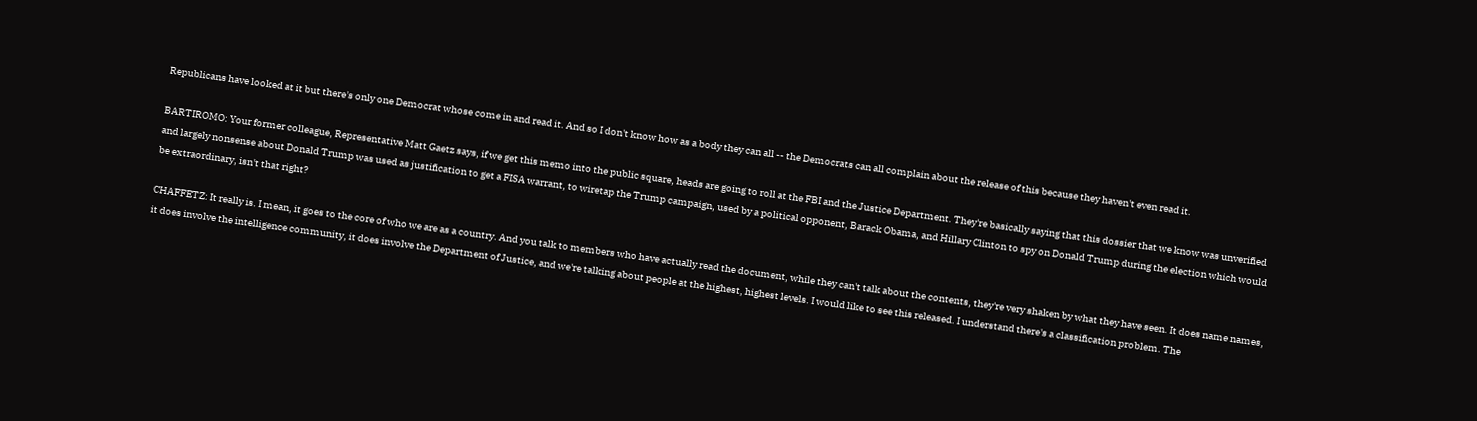Republicans have looked at it but there's only one Democrat whose come in and read it. And so I don't know how as a body they can all -- the Democrats can all complain about the release of this because they haven't even read it.

BARTIROMO: Your former colleague, Representative Matt Gaetz says, if we get this memo into the public square, heads are going to roll at the FBI and the Justice Department. They're basically saying that this dossier that we know was unverified and largely nonsense about Donald Trump was used as justification to get a FISA warrant, to wiretap the Trump campaign, used by a political opponent, Barack Obama, and Hillary Clinton to spy on Donald Trump during the election which would be extraordinary, isn't that right?

CHAFFETZ: It really is. I mean, it goes to the core of who we are as a country. And you talk to members who have actually read the document, while they can't talk about the contents, they're very shaken by what they have seen. It does name names, it does involve the intelligence community, it does involve the Department of Justice, and we're talking about people at the highest, highest levels. I would like to see this released. I understand there's a classification problem. The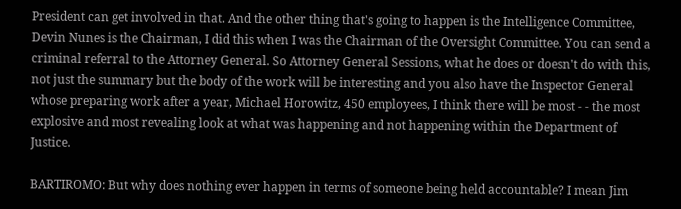President can get involved in that. And the other thing that's going to happen is the Intelligence Committee, Devin Nunes is the Chairman, I did this when I was the Chairman of the Oversight Committee. You can send a criminal referral to the Attorney General. So Attorney General Sessions, what he does or doesn't do with this, not just the summary but the body of the work will be interesting and you also have the Inspector General whose preparing work after a year, Michael Horowitz, 450 employees, I think there will be most - - the most explosive and most revealing look at what was happening and not happening within the Department of Justice.

BARTIROMO: But why does nothing ever happen in terms of someone being held accountable? I mean Jim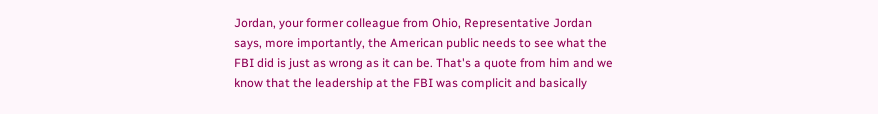Jordan, your former colleague from Ohio, Representative Jordan says, more importantly, the American public needs to see what the FBI did is just as wrong as it can be. That's a quote from him and we know that the leadership at the FBI was complicit and basically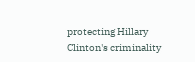protecting Hillary Clinton's criminality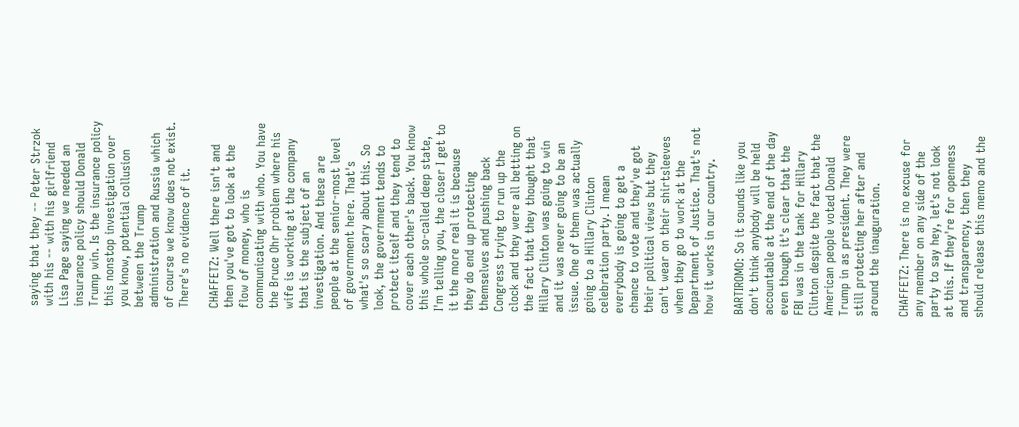saying that they -- Peter Strzok with his -- with his girlfriend Lisa Page saying we needed an insurance policy should Donald Trump win. Is the insurance policy this nonstop investigation over you know, potential collusion between the Trump administration and Russia which of course we know does not exist. There's no evidence of it.

CHAFFETZ: Well there isn't and then you've got to look at the flow of money, who is communicating with who. You have the Bruce Ohr problem where his wife is working at the company that is the subject of an investigation. And these are people at the senior-most level of government here. That's what's so scary about this. So look, the government tends to protect itself and they tend to cover each other's back. You know this whole so-called deep state, I'm telling you, the closer I get to it the more real it is because they do end up protecting themselves and pushing back Congress trying to run up the clock and they were all betting on the fact that they thought that Hillary Clinton was going to win and it was never going to be an issue. One of them was actually going to a Hillary Clinton celebration party. I mean everybody is going to get a chance to vote and they've got their political views but they can't wear on their shirtsleeves when they go to work at the Department of Justice. That's not how it works in our country.

BARTIROMO: So it sounds like you don't think anybody will be held accountable at the end of the day even though it's clear that the FBI was in the tank for Hillary Clinton despite the fact that the American people voted Donald Trump in as president. They were still protecting her after and around the inauguration.

CHAFFETZ: There is no excuse for any member on any side of the party to say hey, let's not look at this. If they're for openness and transparency, then they should release this memo and the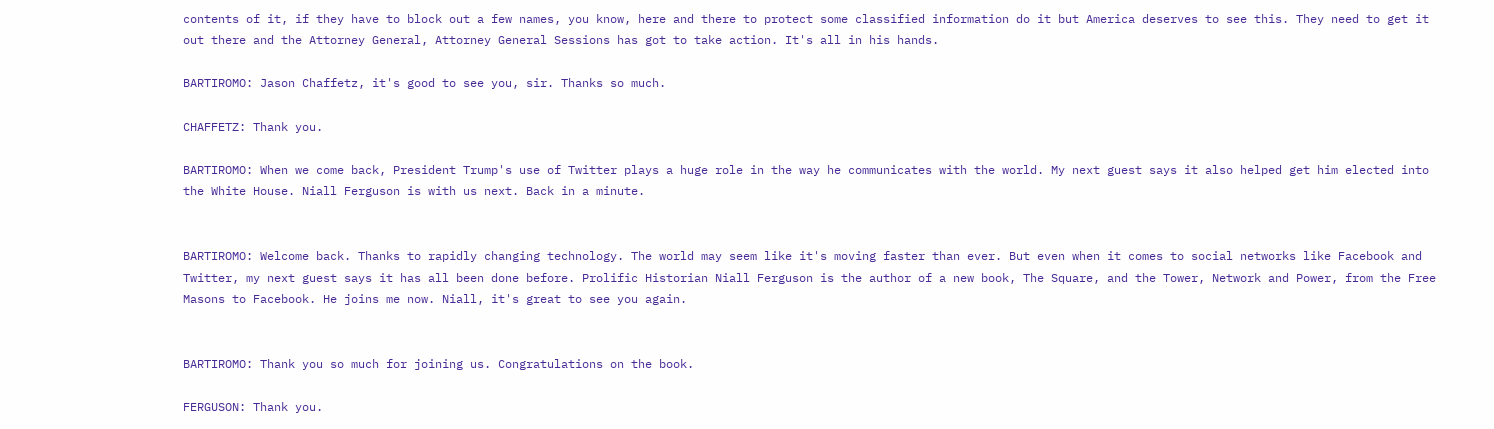contents of it, if they have to block out a few names, you know, here and there to protect some classified information do it but America deserves to see this. They need to get it out there and the Attorney General, Attorney General Sessions has got to take action. It's all in his hands.

BARTIROMO: Jason Chaffetz, it's good to see you, sir. Thanks so much.

CHAFFETZ: Thank you.

BARTIROMO: When we come back, President Trump's use of Twitter plays a huge role in the way he communicates with the world. My next guest says it also helped get him elected into the White House. Niall Ferguson is with us next. Back in a minute.


BARTIROMO: Welcome back. Thanks to rapidly changing technology. The world may seem like it's moving faster than ever. But even when it comes to social networks like Facebook and Twitter, my next guest says it has all been done before. Prolific Historian Niall Ferguson is the author of a new book, The Square, and the Tower, Network and Power, from the Free Masons to Facebook. He joins me now. Niall, it's great to see you again.


BARTIROMO: Thank you so much for joining us. Congratulations on the book.

FERGUSON: Thank you.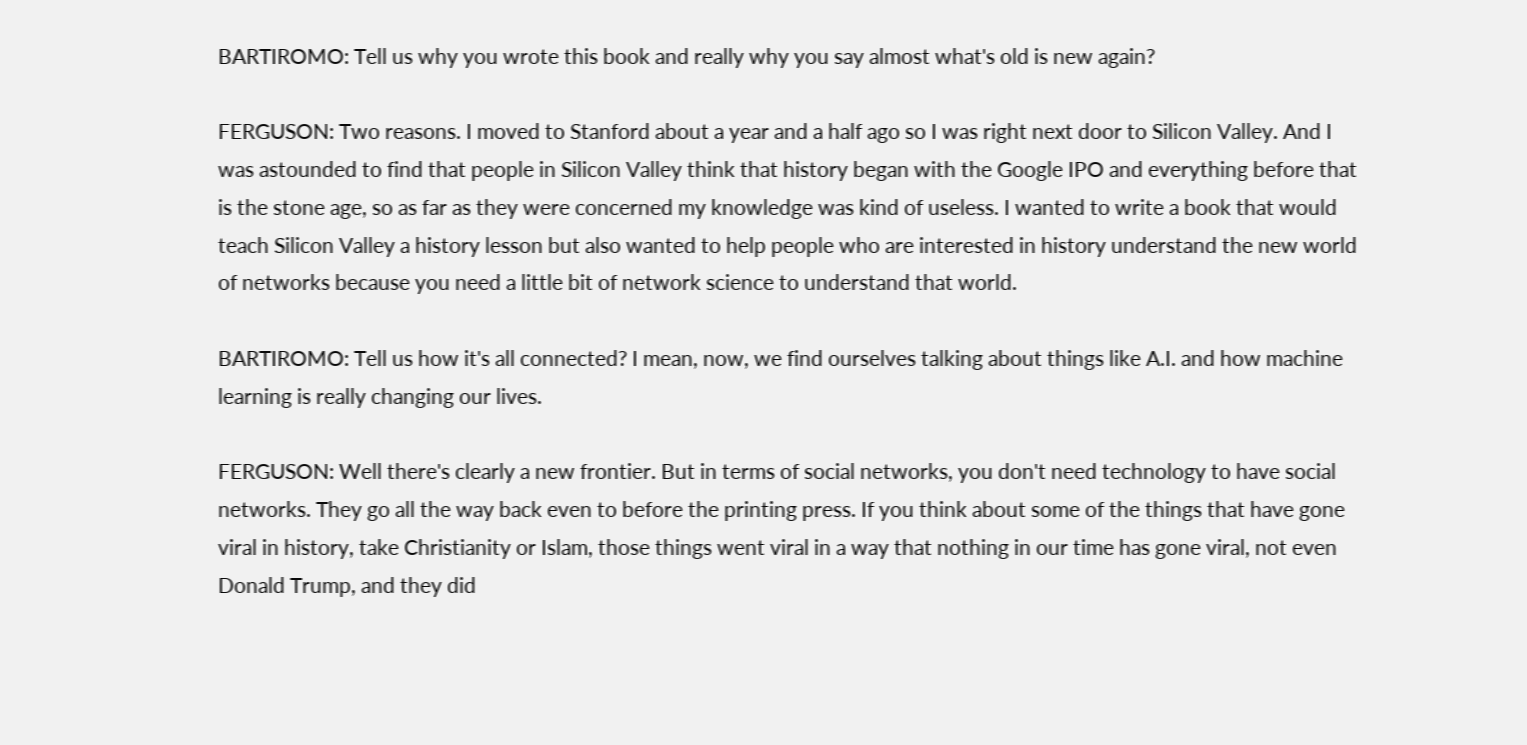BARTIROMO: Tell us why you wrote this book and really why you say almost what's old is new again?

FERGUSON: Two reasons. I moved to Stanford about a year and a half ago so I was right next door to Silicon Valley. And I was astounded to find that people in Silicon Valley think that history began with the Google IPO and everything before that is the stone age, so as far as they were concerned my knowledge was kind of useless. I wanted to write a book that would teach Silicon Valley a history lesson but also wanted to help people who are interested in history understand the new world of networks because you need a little bit of network science to understand that world.

BARTIROMO: Tell us how it's all connected? I mean, now, we find ourselves talking about things like A.I. and how machine learning is really changing our lives.

FERGUSON: Well there's clearly a new frontier. But in terms of social networks, you don't need technology to have social networks. They go all the way back even to before the printing press. If you think about some of the things that have gone viral in history, take Christianity or Islam, those things went viral in a way that nothing in our time has gone viral, not even Donald Trump, and they did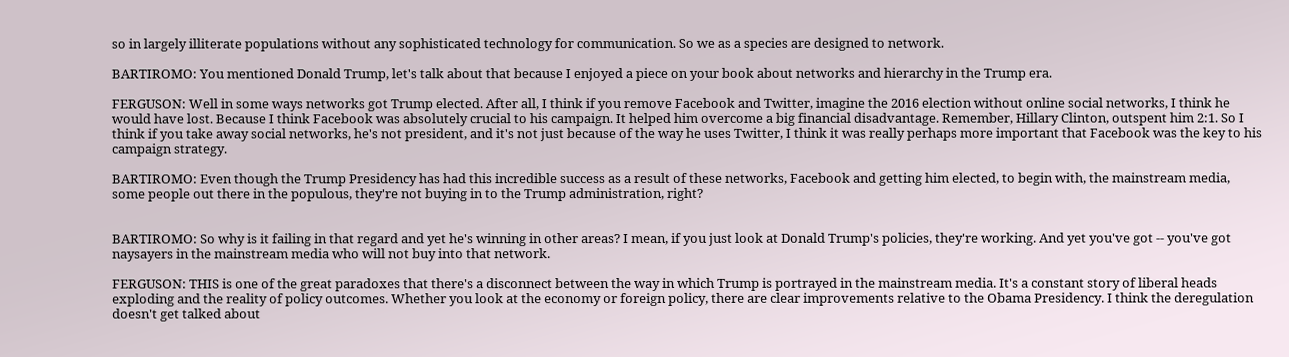so in largely illiterate populations without any sophisticated technology for communication. So we as a species are designed to network.

BARTIROMO: You mentioned Donald Trump, let's talk about that because I enjoyed a piece on your book about networks and hierarchy in the Trump era.

FERGUSON: Well in some ways networks got Trump elected. After all, I think if you remove Facebook and Twitter, imagine the 2016 election without online social networks, I think he would have lost. Because I think Facebook was absolutely crucial to his campaign. It helped him overcome a big financial disadvantage. Remember, Hillary Clinton, outspent him 2:1. So I think if you take away social networks, he's not president, and it's not just because of the way he uses Twitter, I think it was really perhaps more important that Facebook was the key to his campaign strategy.

BARTIROMO: Even though the Trump Presidency has had this incredible success as a result of these networks, Facebook and getting him elected, to begin with, the mainstream media, some people out there in the populous, they're not buying in to the Trump administration, right?


BARTIROMO: So why is it failing in that regard and yet he's winning in other areas? I mean, if you just look at Donald Trump's policies, they're working. And yet you've got -- you've got naysayers in the mainstream media who will not buy into that network.

FERGUSON: THIS is one of the great paradoxes that there's a disconnect between the way in which Trump is portrayed in the mainstream media. It's a constant story of liberal heads exploding and the reality of policy outcomes. Whether you look at the economy or foreign policy, there are clear improvements relative to the Obama Presidency. I think the deregulation doesn't get talked about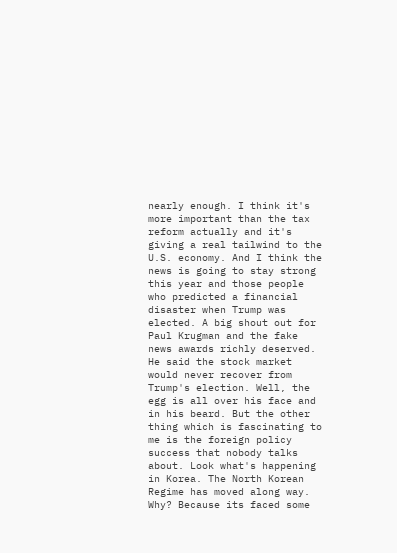nearly enough. I think it's more important than the tax reform actually and it's giving a real tailwind to the U.S. economy. And I think the news is going to stay strong this year and those people who predicted a financial disaster when Trump was elected. A big shout out for Paul Krugman and the fake news awards richly deserved. He said the stock market would never recover from Trump's election. Well, the egg is all over his face and in his beard. But the other thing which is fascinating to me is the foreign policy success that nobody talks about. Look what's happening in Korea. The North Korean Regime has moved along way. Why? Because its faced some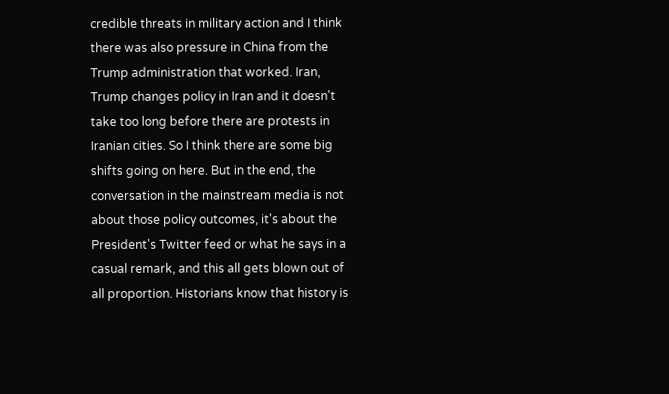credible threats in military action and I think there was also pressure in China from the Trump administration that worked. Iran, Trump changes policy in Iran and it doesn't take too long before there are protests in Iranian cities. So I think there are some big shifts going on here. But in the end, the conversation in the mainstream media is not about those policy outcomes, it's about the President's Twitter feed or what he says in a casual remark, and this all gets blown out of all proportion. Historians know that history is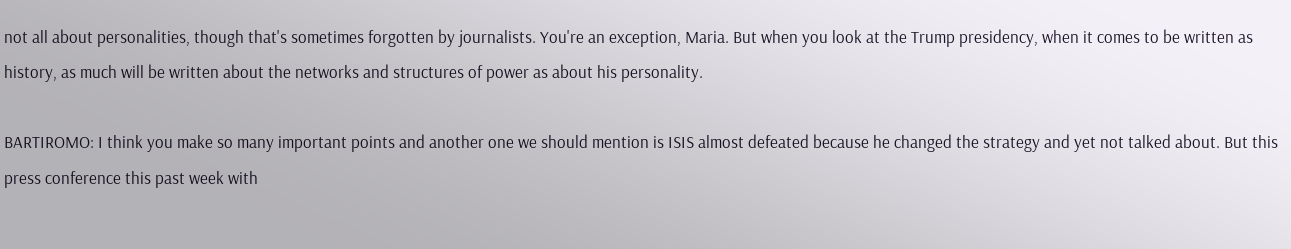not all about personalities, though that's sometimes forgotten by journalists. You're an exception, Maria. But when you look at the Trump presidency, when it comes to be written as history, as much will be written about the networks and structures of power as about his personality.

BARTIROMO: I think you make so many important points and another one we should mention is ISIS almost defeated because he changed the strategy and yet not talked about. But this press conference this past week with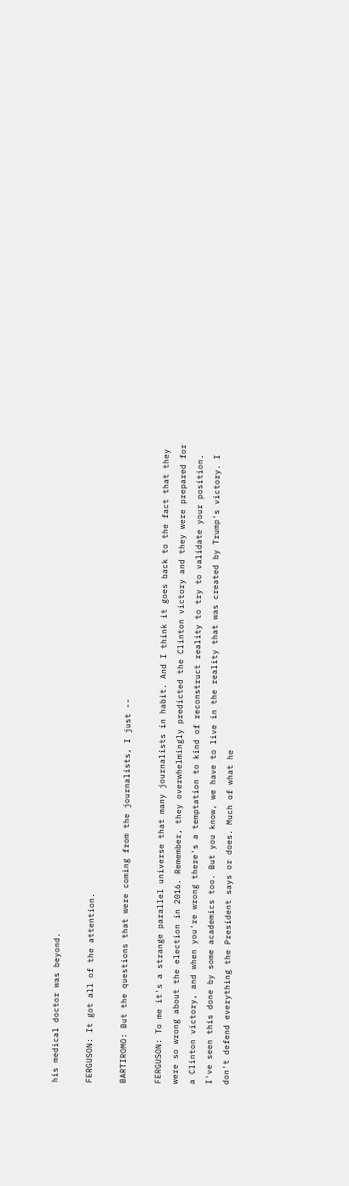his medical doctor was beyond.

FERGUSON: It got all of the attention.

BARTIROMO: But the questions that were coming from the journalists, I just --

FERGUSON: To me it's a strange parallel universe that many journalists in habit. And I think it goes back to the fact that they were so wrong about the election in 2016. Remember, they overwhelmingly predicted the Clinton victory and they were prepared for a Clinton victory, and when you're wrong there's a temptation to kind of reconstruct reality to try to validate your position. I've seen this done by some academics too. But you know, we have to live in the reality that was created by Trump's victory. I don't defend everything the President says or does. Much of what he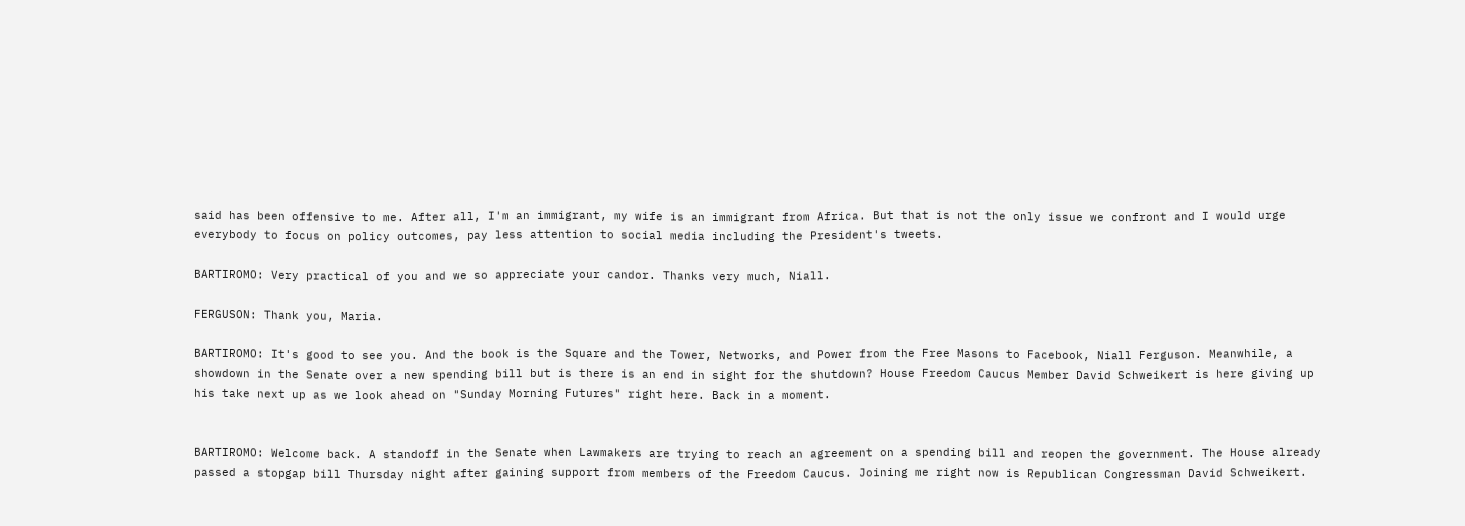said has been offensive to me. After all, I'm an immigrant, my wife is an immigrant from Africa. But that is not the only issue we confront and I would urge everybody to focus on policy outcomes, pay less attention to social media including the President's tweets.

BARTIROMO: Very practical of you and we so appreciate your candor. Thanks very much, Niall.

FERGUSON: Thank you, Maria.

BARTIROMO: It's good to see you. And the book is the Square and the Tower, Networks, and Power from the Free Masons to Facebook, Niall Ferguson. Meanwhile, a showdown in the Senate over a new spending bill but is there is an end in sight for the shutdown? House Freedom Caucus Member David Schweikert is here giving up his take next up as we look ahead on "Sunday Morning Futures" right here. Back in a moment.


BARTIROMO: Welcome back. A standoff in the Senate when Lawmakers are trying to reach an agreement on a spending bill and reopen the government. The House already passed a stopgap bill Thursday night after gaining support from members of the Freedom Caucus. Joining me right now is Republican Congressman David Schweikert.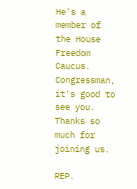He's a member of the House Freedom Caucus. Congressman, it's good to see you. Thanks so much for joining us.

REP.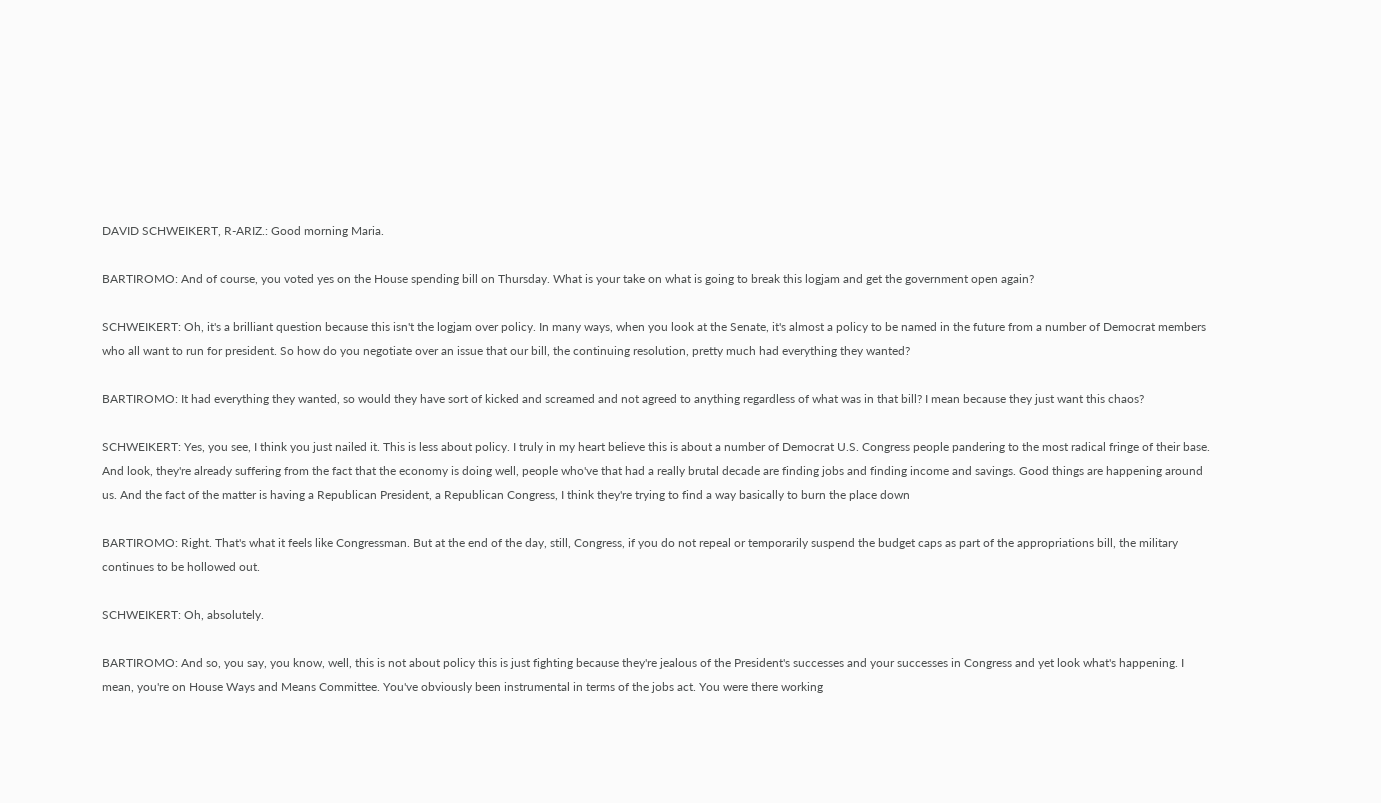DAVID SCHWEIKERT, R-ARIZ.: Good morning Maria.

BARTIROMO: And of course, you voted yes on the House spending bill on Thursday. What is your take on what is going to break this logjam and get the government open again?

SCHWEIKERT: Oh, it's a brilliant question because this isn't the logjam over policy. In many ways, when you look at the Senate, it's almost a policy to be named in the future from a number of Democrat members who all want to run for president. So how do you negotiate over an issue that our bill, the continuing resolution, pretty much had everything they wanted?

BARTIROMO: It had everything they wanted, so would they have sort of kicked and screamed and not agreed to anything regardless of what was in that bill? I mean because they just want this chaos?

SCHWEIKERT: Yes, you see, I think you just nailed it. This is less about policy. I truly in my heart believe this is about a number of Democrat U.S. Congress people pandering to the most radical fringe of their base. And look, they're already suffering from the fact that the economy is doing well, people who've that had a really brutal decade are finding jobs and finding income and savings. Good things are happening around us. And the fact of the matter is having a Republican President, a Republican Congress, I think they're trying to find a way basically to burn the place down

BARTIROMO: Right. That's what it feels like Congressman. But at the end of the day, still, Congress, if you do not repeal or temporarily suspend the budget caps as part of the appropriations bill, the military continues to be hollowed out.

SCHWEIKERT: Oh, absolutely.

BARTIROMO: And so, you say, you know, well, this is not about policy this is just fighting because they're jealous of the President's successes and your successes in Congress and yet look what's happening. I mean, you're on House Ways and Means Committee. You've obviously been instrumental in terms of the jobs act. You were there working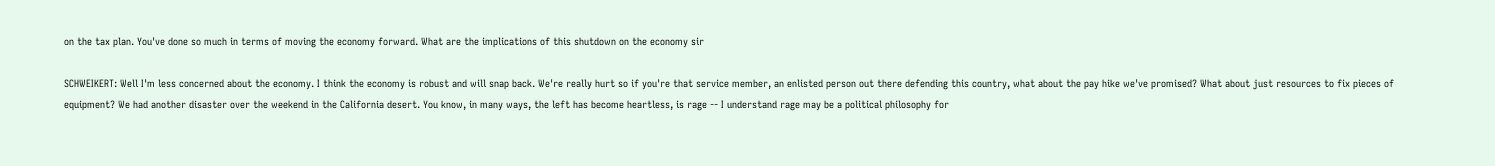on the tax plan. You've done so much in terms of moving the economy forward. What are the implications of this shutdown on the economy sir

SCHWEIKERT: Well I'm less concerned about the economy. I think the economy is robust and will snap back. We're really hurt so if you're that service member, an enlisted person out there defending this country, what about the pay hike we've promised? What about just resources to fix pieces of equipment? We had another disaster over the weekend in the California desert. You know, in many ways, the left has become heartless, is rage -- I understand rage may be a political philosophy for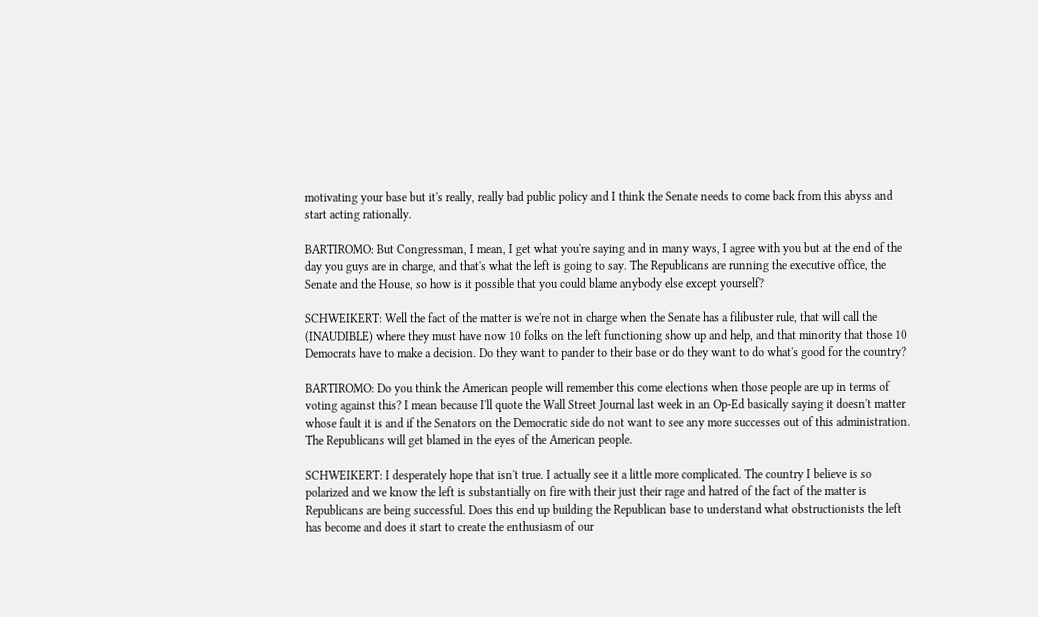motivating your base but it's really, really bad public policy and I think the Senate needs to come back from this abyss and start acting rationally.

BARTIROMO: But Congressman, I mean, I get what you're saying and in many ways, I agree with you but at the end of the day you guys are in charge, and that's what the left is going to say. The Republicans are running the executive office, the Senate and the House, so how is it possible that you could blame anybody else except yourself?

SCHWEIKERT: Well the fact of the matter is we're not in charge when the Senate has a filibuster rule, that will call the (INAUDIBLE) where they must have now 10 folks on the left functioning show up and help, and that minority that those 10 Democrats have to make a decision. Do they want to pander to their base or do they want to do what's good for the country?

BARTIROMO: Do you think the American people will remember this come elections when those people are up in terms of voting against this? I mean because I'll quote the Wall Street Journal last week in an Op-Ed basically saying it doesn't matter whose fault it is and if the Senators on the Democratic side do not want to see any more successes out of this administration. The Republicans will get blamed in the eyes of the American people.

SCHWEIKERT: I desperately hope that isn't true. I actually see it a little more complicated. The country I believe is so polarized and we know the left is substantially on fire with their just their rage and hatred of the fact of the matter is Republicans are being successful. Does this end up building the Republican base to understand what obstructionists the left has become and does it start to create the enthusiasm of our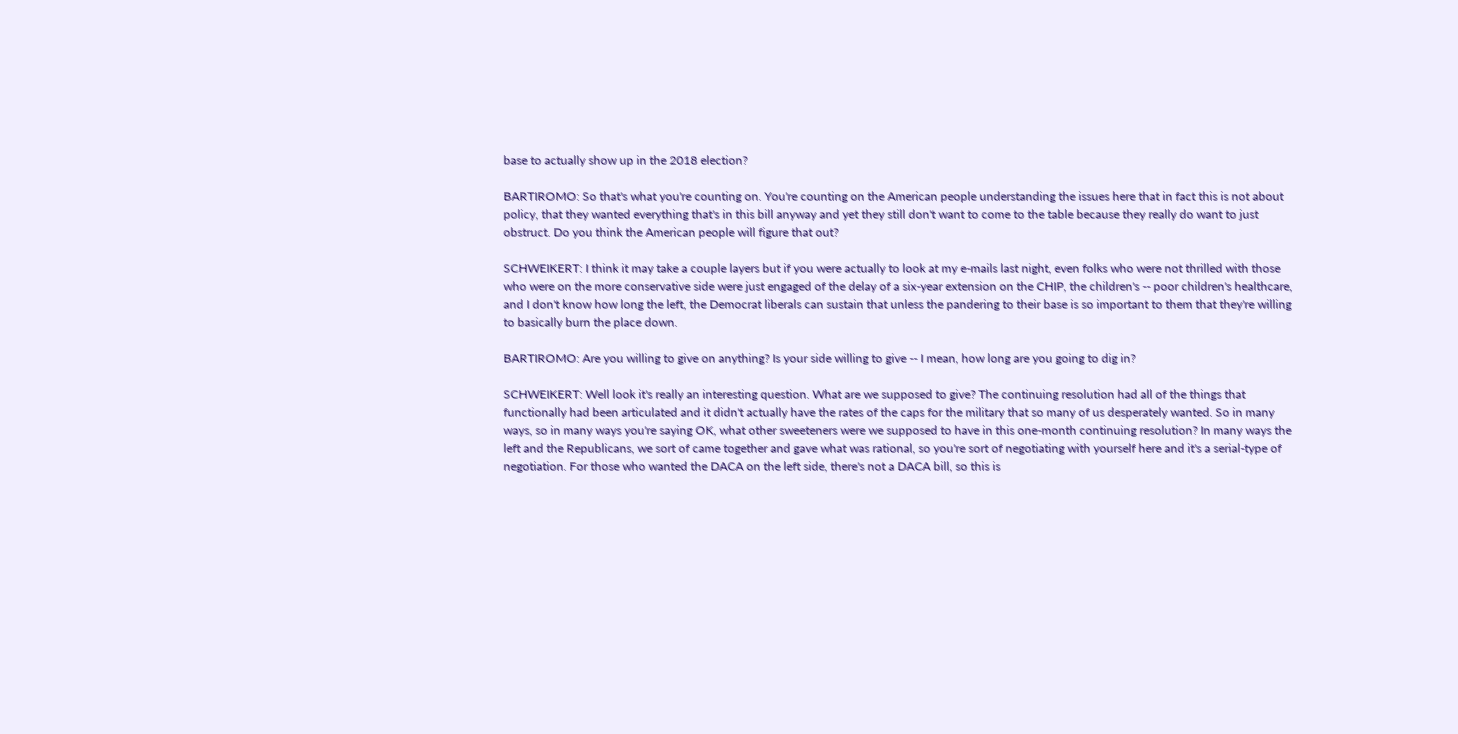base to actually show up in the 2018 election?

BARTIROMO: So that's what you're counting on. You're counting on the American people understanding the issues here that in fact this is not about policy, that they wanted everything that's in this bill anyway and yet they still don't want to come to the table because they really do want to just obstruct. Do you think the American people will figure that out?

SCHWEIKERT: I think it may take a couple layers but if you were actually to look at my e-mails last night, even folks who were not thrilled with those who were on the more conservative side were just engaged of the delay of a six-year extension on the CHIP, the children's -- poor children's healthcare, and I don't know how long the left, the Democrat liberals can sustain that unless the pandering to their base is so important to them that they're willing to basically burn the place down.

BARTIROMO: Are you willing to give on anything? Is your side willing to give -- I mean, how long are you going to dig in?

SCHWEIKERT: Well look it's really an interesting question. What are we supposed to give? The continuing resolution had all of the things that functionally had been articulated and it didn't actually have the rates of the caps for the military that so many of us desperately wanted. So in many ways, so in many ways you're saying OK, what other sweeteners were we supposed to have in this one-month continuing resolution? In many ways the left and the Republicans, we sort of came together and gave what was rational, so you're sort of negotiating with yourself here and it's a serial-type of negotiation. For those who wanted the DACA on the left side, there's not a DACA bill, so this is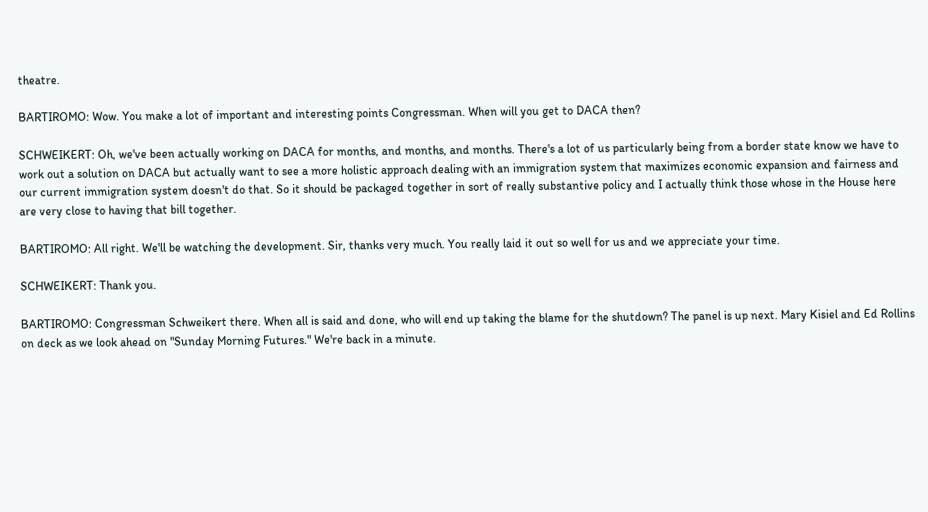theatre.

BARTIROMO: Wow. You make a lot of important and interesting points Congressman. When will you get to DACA then?

SCHWEIKERT: Oh, we've been actually working on DACA for months, and months, and months. There's a lot of us particularly being from a border state know we have to work out a solution on DACA but actually want to see a more holistic approach dealing with an immigration system that maximizes economic expansion and fairness and our current immigration system doesn't do that. So it should be packaged together in sort of really substantive policy and I actually think those whose in the House here are very close to having that bill together.

BARTIROMO: All right. We'll be watching the development. Sir, thanks very much. You really laid it out so well for us and we appreciate your time.

SCHWEIKERT: Thank you.

BARTIROMO: Congressman Schweikert there. When all is said and done, who will end up taking the blame for the shutdown? The panel is up next. Mary Kisiel and Ed Rollins on deck as we look ahead on "Sunday Morning Futures." We're back in a minute.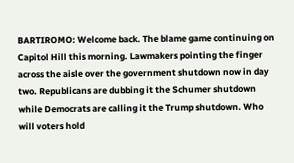BARTIROMO: Welcome back. The blame game continuing on Capitol Hill this morning. Lawmakers pointing the finger across the aisle over the government shutdown now in day two. Republicans are dubbing it the Schumer shutdown while Democrats are calling it the Trump shutdown. Who will voters hold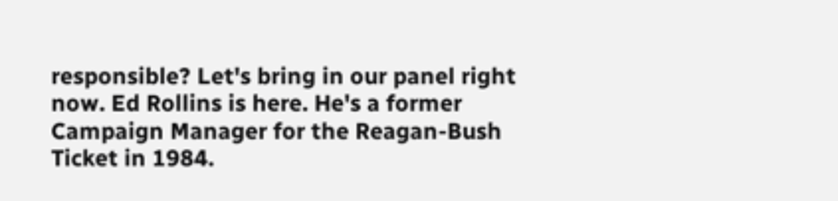responsible? Let's bring in our panel right now. Ed Rollins is here. He's a former Campaign Manager for the Reagan-Bush Ticket in 1984.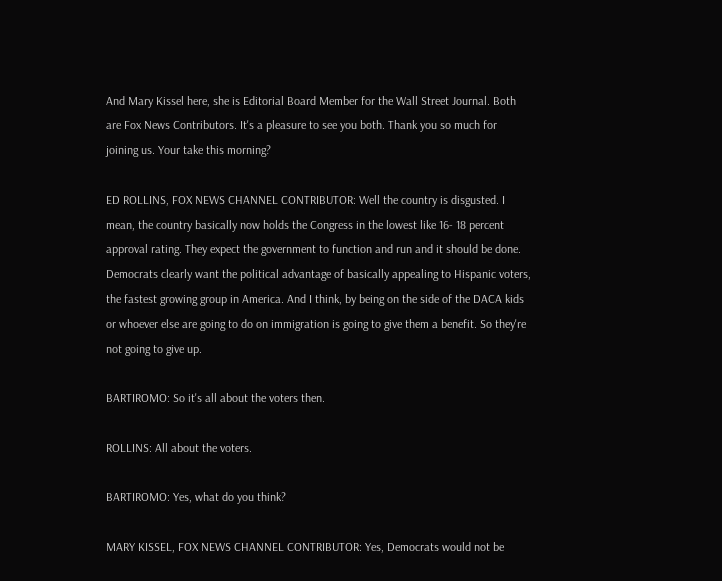And Mary Kissel here, she is Editorial Board Member for the Wall Street Journal. Both are Fox News Contributors. It's a pleasure to see you both. Thank you so much for joining us. Your take this morning?

ED ROLLINS, FOX NEWS CHANNEL CONTRIBUTOR: Well the country is disgusted. I mean, the country basically now holds the Congress in the lowest like 16- 18 percent approval rating. They expect the government to function and run and it should be done. Democrats clearly want the political advantage of basically appealing to Hispanic voters, the fastest growing group in America. And I think, by being on the side of the DACA kids or whoever else are going to do on immigration is going to give them a benefit. So they're not going to give up.

BARTIROMO: So it's all about the voters then.

ROLLINS: All about the voters.

BARTIROMO: Yes, what do you think?

MARY KISSEL, FOX NEWS CHANNEL CONTRIBUTOR: Yes, Democrats would not be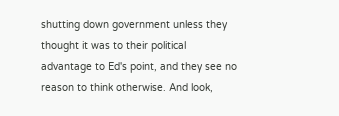shutting down government unless they thought it was to their political advantage to Ed's point, and they see no reason to think otherwise. And look,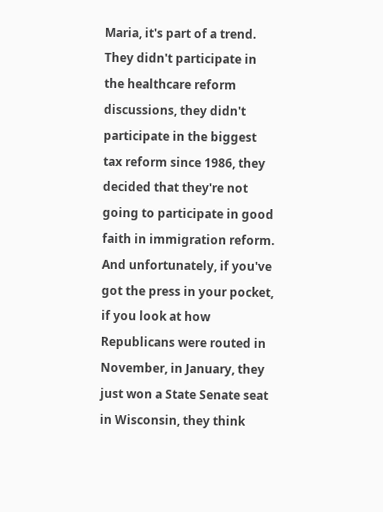Maria, it's part of a trend. They didn't participate in the healthcare reform discussions, they didn't participate in the biggest tax reform since 1986, they decided that they're not going to participate in good faith in immigration reform. And unfortunately, if you've got the press in your pocket, if you look at how Republicans were routed in November, in January, they just won a State Senate seat in Wisconsin, they think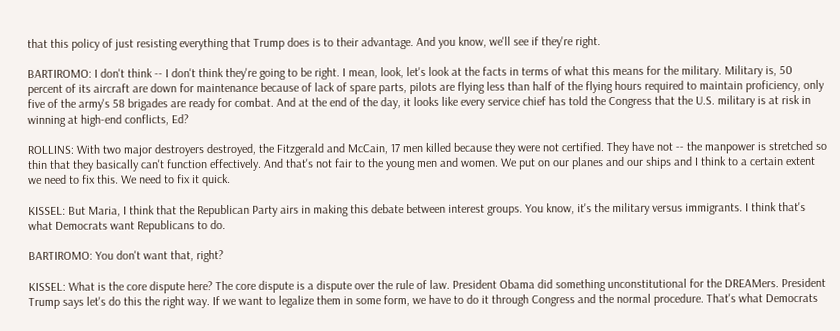that this policy of just resisting everything that Trump does is to their advantage. And you know, we'll see if they're right.

BARTIROMO: I don't think -- I don't think they're going to be right. I mean, look, let's look at the facts in terms of what this means for the military. Military is, 50 percent of its aircraft are down for maintenance because of lack of spare parts, pilots are flying less than half of the flying hours required to maintain proficiency, only five of the army's 58 brigades are ready for combat. And at the end of the day, it looks like every service chief has told the Congress that the U.S. military is at risk in winning at high-end conflicts, Ed?

ROLLINS: With two major destroyers destroyed, the Fitzgerald and McCain, 17 men killed because they were not certified. They have not -- the manpower is stretched so thin that they basically can't function effectively. And that's not fair to the young men and women. We put on our planes and our ships and I think to a certain extent we need to fix this. We need to fix it quick.

KISSEL: But Maria, I think that the Republican Party airs in making this debate between interest groups. You know, it's the military versus immigrants. I think that's what Democrats want Republicans to do.

BARTIROMO: You don't want that, right?

KISSEL: What is the core dispute here? The core dispute is a dispute over the rule of law. President Obama did something unconstitutional for the DREAMers. President Trump says let's do this the right way. If we want to legalize them in some form, we have to do it through Congress and the normal procedure. That's what Democrats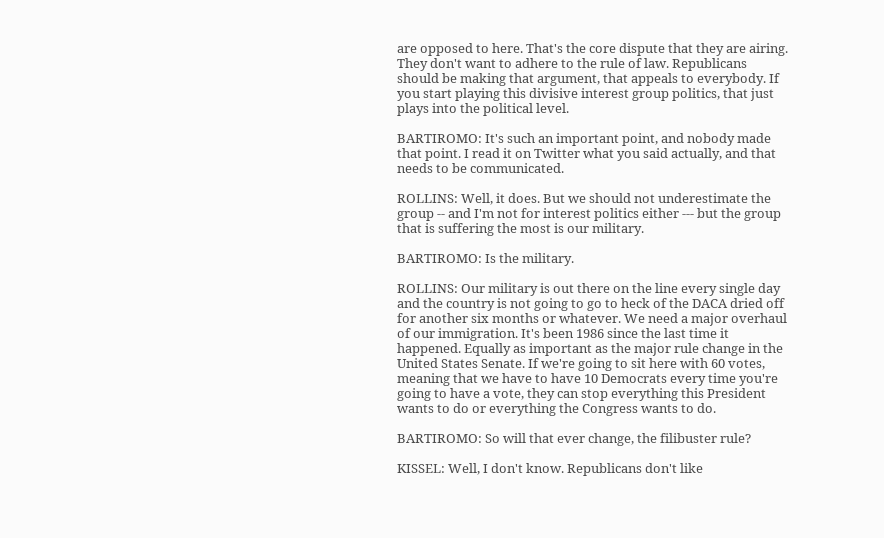are opposed to here. That's the core dispute that they are airing. They don't want to adhere to the rule of law. Republicans should be making that argument, that appeals to everybody. If you start playing this divisive interest group politics, that just plays into the political level.

BARTIROMO: It's such an important point, and nobody made that point. I read it on Twitter what you said actually, and that needs to be communicated.

ROLLINS: Well, it does. But we should not underestimate the group -- and I'm not for interest politics either --- but the group that is suffering the most is our military.

BARTIROMO: Is the military.

ROLLINS: Our military is out there on the line every single day and the country is not going to go to heck of the DACA dried off for another six months or whatever. We need a major overhaul of our immigration. It's been 1986 since the last time it happened. Equally as important as the major rule change in the United States Senate. If we're going to sit here with 60 votes, meaning that we have to have 10 Democrats every time you're going to have a vote, they can stop everything this President wants to do or everything the Congress wants to do.

BARTIROMO: So will that ever change, the filibuster rule?

KISSEL: Well, I don't know. Republicans don't like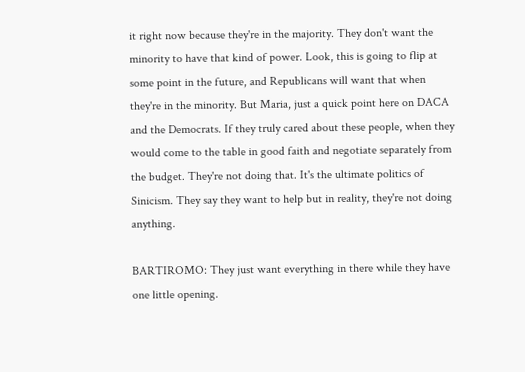it right now because they're in the majority. They don't want the minority to have that kind of power. Look, this is going to flip at some point in the future, and Republicans will want that when they're in the minority. But Maria, just a quick point here on DACA and the Democrats. If they truly cared about these people, when they would come to the table in good faith and negotiate separately from the budget. They're not doing that. It's the ultimate politics of Sinicism. They say they want to help but in reality, they're not doing anything.

BARTIROMO: They just want everything in there while they have one little opening.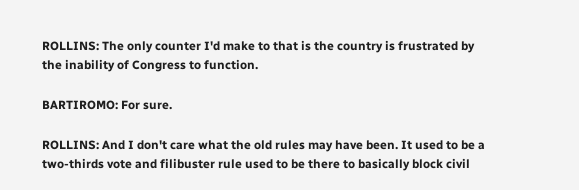ROLLINS: The only counter I'd make to that is the country is frustrated by the inability of Congress to function.

BARTIROMO: For sure.

ROLLINS: And I don't care what the old rules may have been. It used to be a two-thirds vote and filibuster rule used to be there to basically block civil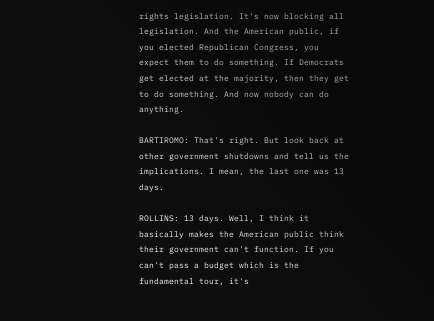rights legislation. It's now blocking all legislation. And the American public, if you elected Republican Congress, you expect them to do something. If Democrats get elected at the majority, then they get to do something. And now nobody can do anything.

BARTIROMO: That's right. But look back at other government shutdowns and tell us the implications. I mean, the last one was 13 days.

ROLLINS: 13 days. Well, I think it basically makes the American public think their government can't function. If you can't pass a budget which is the fundamental tour, it's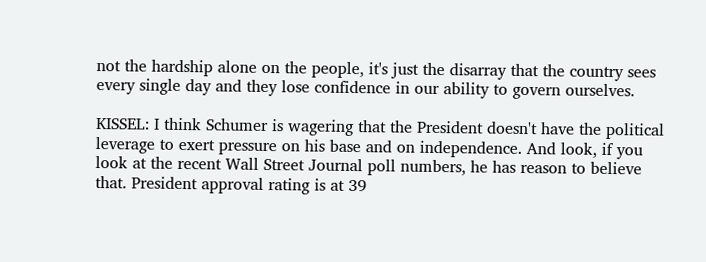not the hardship alone on the people, it's just the disarray that the country sees every single day and they lose confidence in our ability to govern ourselves.

KISSEL: I think Schumer is wagering that the President doesn't have the political leverage to exert pressure on his base and on independence. And look, if you look at the recent Wall Street Journal poll numbers, he has reason to believe that. President approval rating is at 39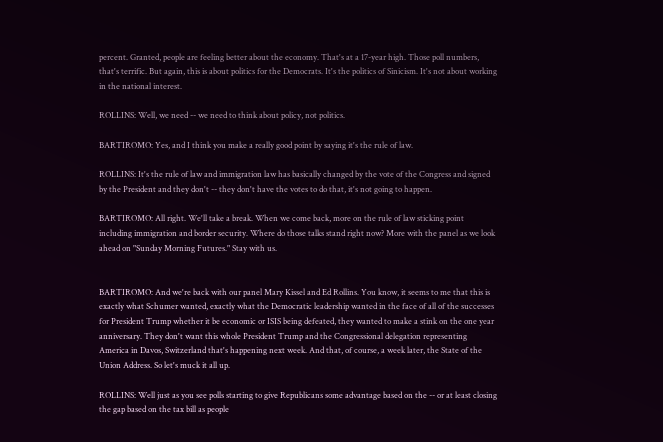percent. Granted, people are feeling better about the economy. That's at a 17-year high. Those poll numbers, that's terrific. But again, this is about politics for the Democrats. It's the politics of Sinicism. It's not about working in the national interest.

ROLLINS: Well, we need -- we need to think about policy, not politics.

BARTIROMO: Yes, and I think you make a really good point by saying it's the rule of law.

ROLLINS: It's the rule of law and immigration law has basically changed by the vote of the Congress and signed by the President and they don't -- they don't have the votes to do that, it's not going to happen.

BARTIROMO: All right. We'll take a break. When we come back, more on the rule of law sticking point including immigration and border security. Where do those talks stand right now? More with the panel as we look ahead on "Sunday Morning Futures." Stay with us.


BARTIROMO: And we're back with our panel Mary Kissel and Ed Rollins. You know, it seems to me that this is exactly what Schumer wanted, exactly what the Democratic leadership wanted in the face of all of the successes for President Trump whether it be economic or ISIS being defeated, they wanted to make a stink on the one year anniversary. They don't want this whole President Trump and the Congressional delegation representing America in Davos, Switzerland that's happening next week. And that, of course, a week later, the State of the Union Address. So let's muck it all up.

ROLLINS: Well just as you see polls starting to give Republicans some advantage based on the -- or at least closing the gap based on the tax bill as people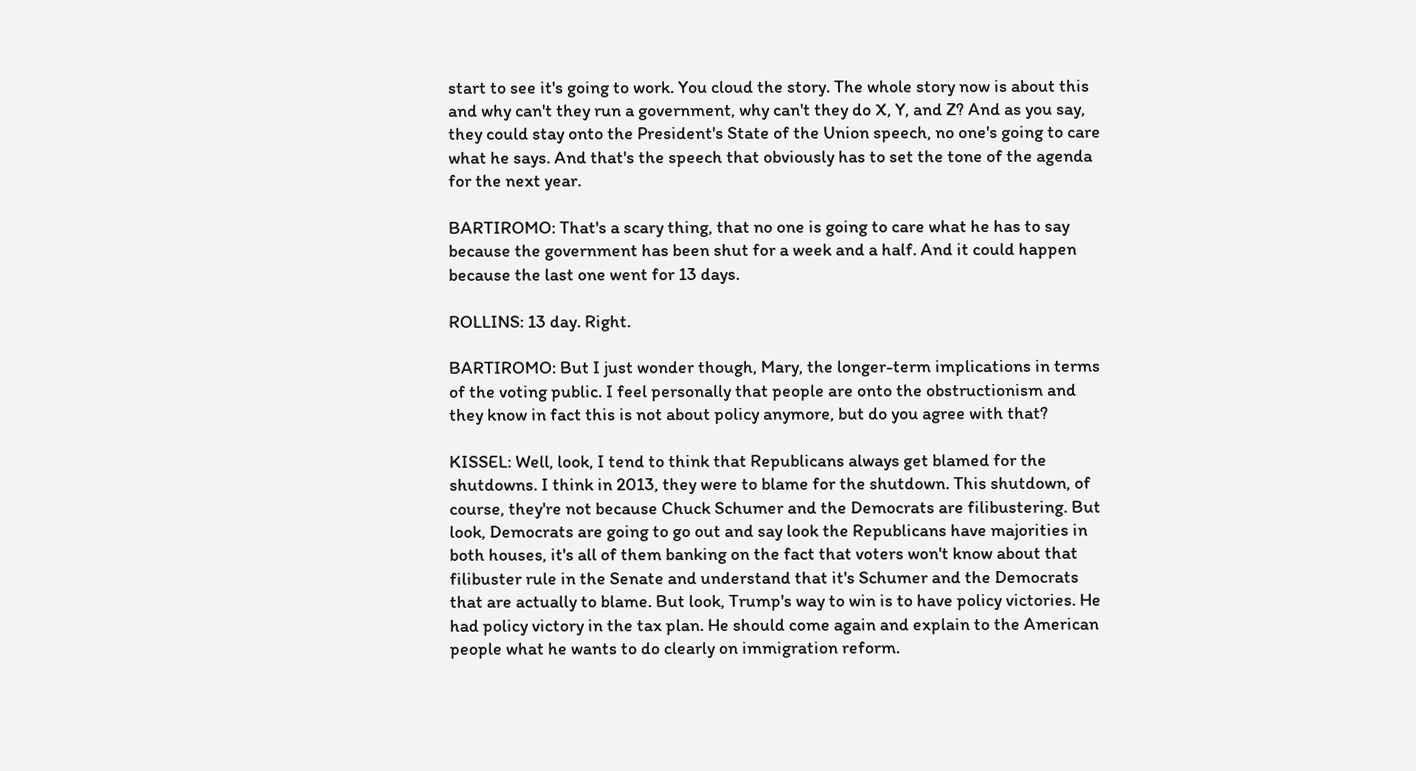start to see it's going to work. You cloud the story. The whole story now is about this and why can't they run a government, why can't they do X, Y, and Z? And as you say, they could stay onto the President's State of the Union speech, no one's going to care what he says. And that's the speech that obviously has to set the tone of the agenda for the next year.

BARTIROMO: That's a scary thing, that no one is going to care what he has to say because the government has been shut for a week and a half. And it could happen because the last one went for 13 days.

ROLLINS: 13 day. Right.

BARTIROMO: But I just wonder though, Mary, the longer-term implications in terms of the voting public. I feel personally that people are onto the obstructionism and they know in fact this is not about policy anymore, but do you agree with that?

KISSEL: Well, look, I tend to think that Republicans always get blamed for the shutdowns. I think in 2013, they were to blame for the shutdown. This shutdown, of course, they're not because Chuck Schumer and the Democrats are filibustering. But look, Democrats are going to go out and say look the Republicans have majorities in both houses, it's all of them banking on the fact that voters won't know about that filibuster rule in the Senate and understand that it's Schumer and the Democrats that are actually to blame. But look, Trump's way to win is to have policy victories. He had policy victory in the tax plan. He should come again and explain to the American people what he wants to do clearly on immigration reform.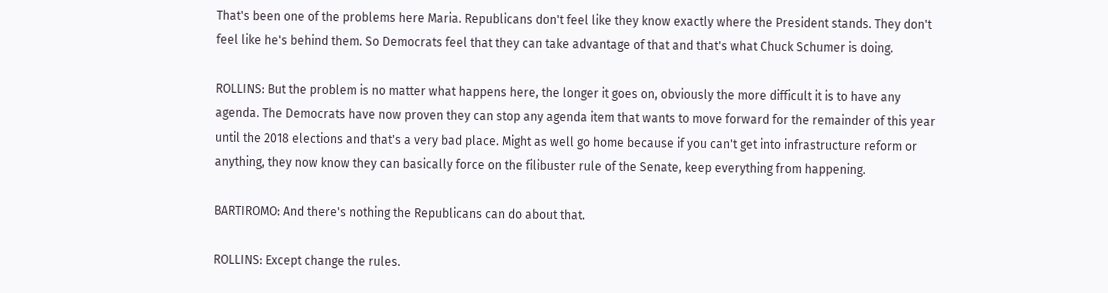That's been one of the problems here Maria. Republicans don't feel like they know exactly where the President stands. They don't feel like he's behind them. So Democrats feel that they can take advantage of that and that's what Chuck Schumer is doing.

ROLLINS: But the problem is no matter what happens here, the longer it goes on, obviously the more difficult it is to have any agenda. The Democrats have now proven they can stop any agenda item that wants to move forward for the remainder of this year until the 2018 elections and that's a very bad place. Might as well go home because if you can't get into infrastructure reform or anything, they now know they can basically force on the filibuster rule of the Senate, keep everything from happening.

BARTIROMO: And there's nothing the Republicans can do about that.

ROLLINS: Except change the rules.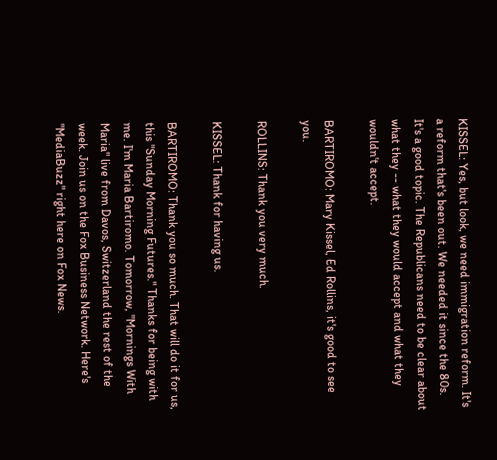KISSEL: Yes, but look, we need immigration reform. It's a reform that's been out. We needed it since the 80s. It's a good topic. The Republicans need to be clear about what they -- what they would accept and what they wouldn't accept.

BARTIROMO: Mary Kissel, Ed Rollins, it's good to see you.

ROLLINS: Thank you very much.

KISSEL: Thank for having us.

BARTIROMO: Thank you so much. That will do it for us, this "Sunday Morning Futures." Thanks for being with me. I'm Maria Bartiromo. Tomorrow, "Mornings With Maria" live from Davos, Switzerland the rest of the week. Join us on the Fox Business Network. Here's "MediaBuzz" right here on Fox News.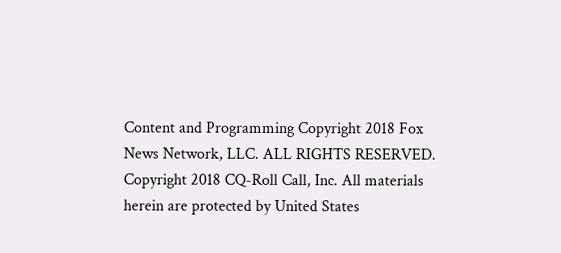Content and Programming Copyright 2018 Fox News Network, LLC. ALL RIGHTS RESERVED. Copyright 2018 CQ-Roll Call, Inc. All materials herein are protected by United States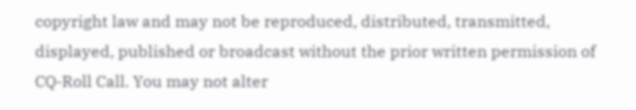copyright law and may not be reproduced, distributed, transmitted, displayed, published or broadcast without the prior written permission of CQ-Roll Call. You may not alter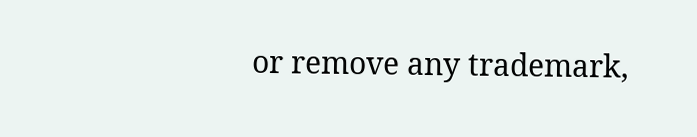or remove any trademark,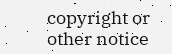copyright or other notice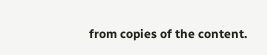from copies of the content.